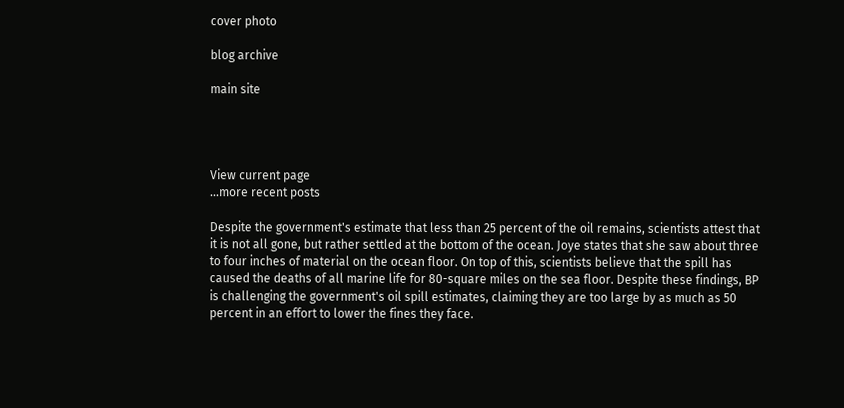cover photo

blog archive

main site




View current page
...more recent posts

Despite the government's estimate that less than 25 percent of the oil remains, scientists attest that it is not all gone, but rather settled at the bottom of the ocean. Joye states that she saw about three to four inches of material on the ocean floor. On top of this, scientists believe that the spill has caused the deaths of all marine life for 80-square miles on the sea floor. Despite these findings, BP is challenging the government's oil spill estimates, claiming they are too large by as much as 50 percent in an effort to lower the fines they face.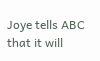Joye tells ABC that it will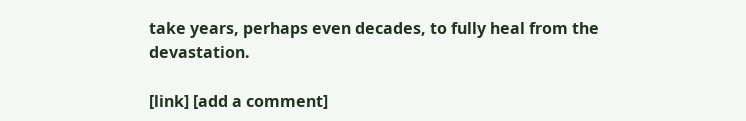take years, perhaps even decades, to fully heal from the devastation.

[link] [add a comment]